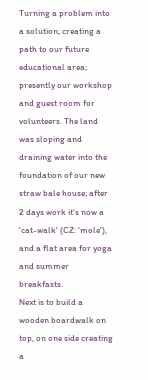Turning a problem into a solution; creating a path to our future educational area; presently our workshop and guest room for volunteers. The land was sloping and draining water into the foundation of our new straw bale house; after 2 days work it's now a 'cat-walk' (CZ: 'mole'), and a flat area for yoga and summer breakfasts.
Next is to build a wooden boardwalk on top, on one side creating a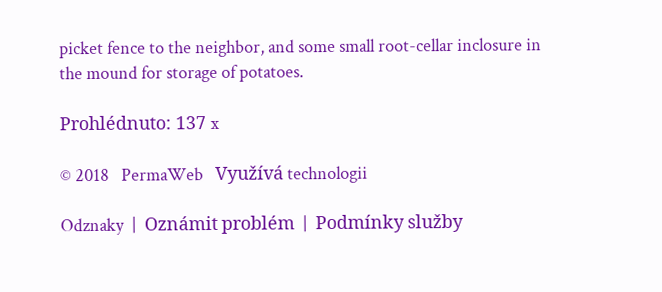picket fence to the neighbor, and some small root-cellar inclosure in the mound for storage of potatoes.

Prohlédnuto: 137 x

© 2018   PermaWeb   Využívá technologii

Odznaky  |  Oznámit problém  |  Podmínky služby